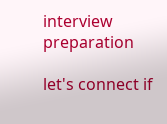interview preparation

let's connect if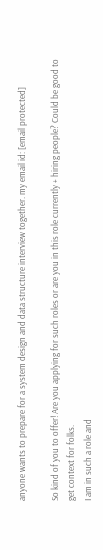anyone wants to prepare for a system design and data structure interview together. my email id: [email protected]

So kind of you to offer! Are you applying for such roles or are you in this role currently + hiring people? Could be good to get context for folks.
I am in such a role and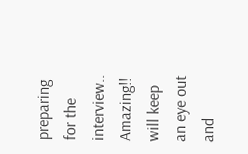preparing for the interview..
Amazing!! will keep an eye out and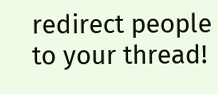redirect people to your thread!